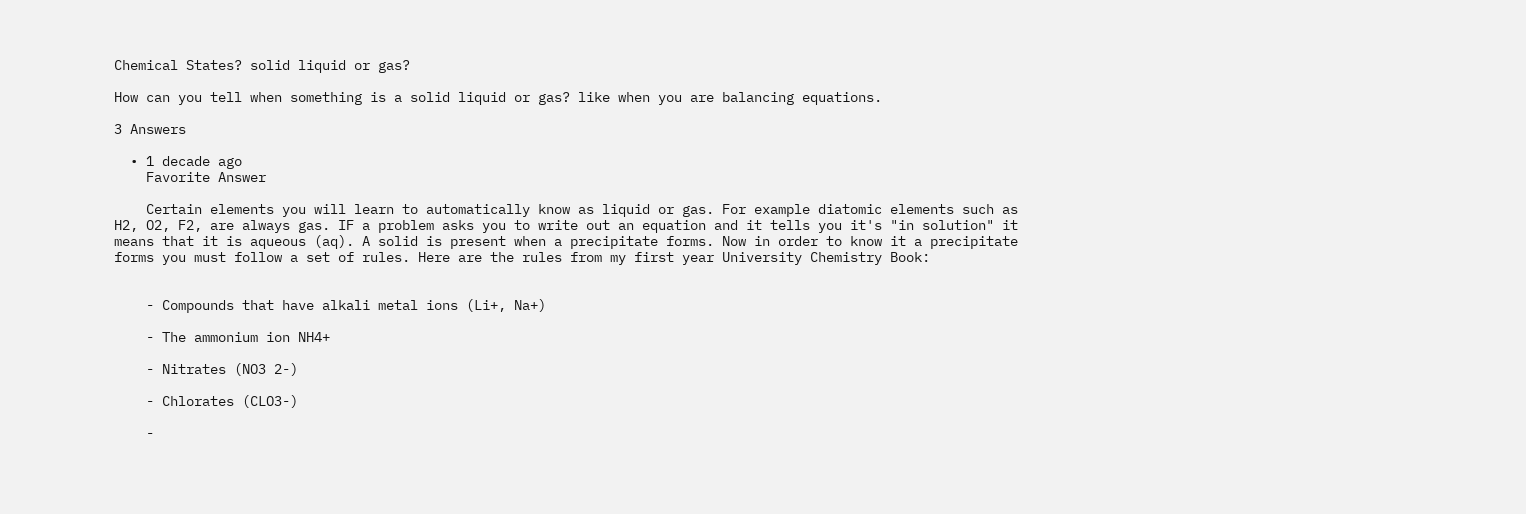Chemical States? solid liquid or gas?

How can you tell when something is a solid liquid or gas? like when you are balancing equations.

3 Answers

  • 1 decade ago
    Favorite Answer

    Certain elements you will learn to automatically know as liquid or gas. For example diatomic elements such as H2, O2, F2, are always gas. IF a problem asks you to write out an equation and it tells you it's "in solution" it means that it is aqueous (aq). A solid is present when a precipitate forms. Now in order to know it a precipitate forms you must follow a set of rules. Here are the rules from my first year University Chemistry Book:


    - Compounds that have alkali metal ions (Li+, Na+)

    - The ammonium ion NH4+

    - Nitrates (NO3 2-)

    - Chlorates (CLO3-)

    -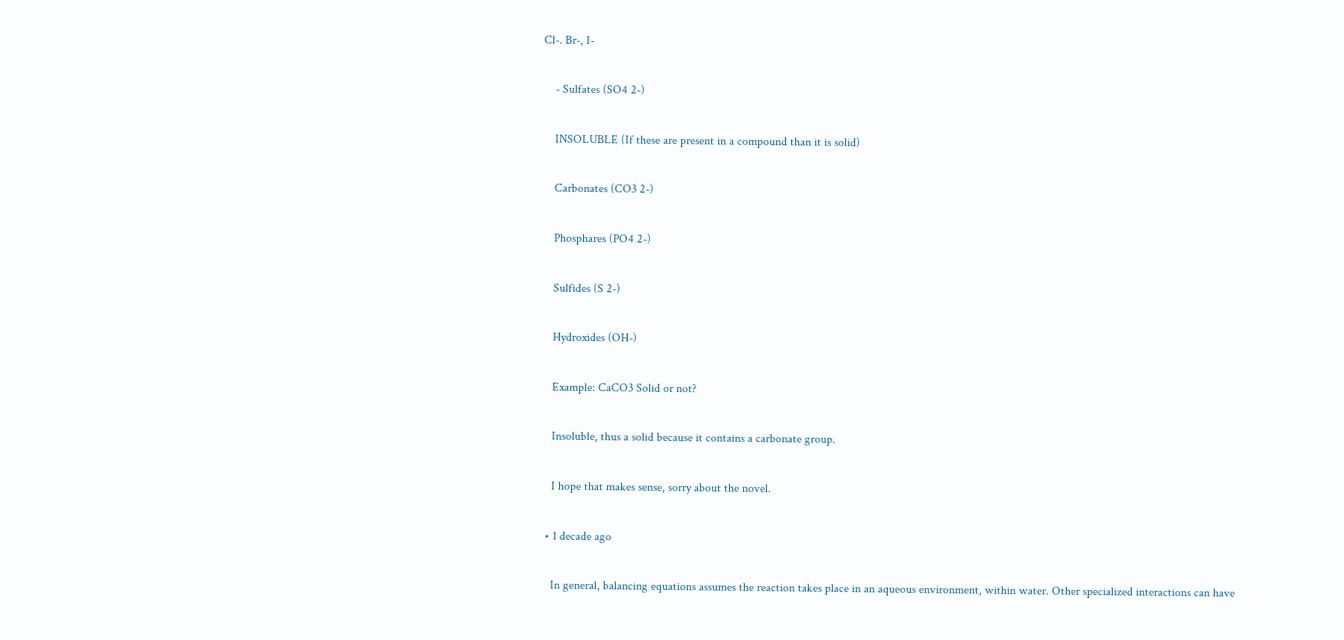Cl-. Br-, I-

    - Sulfates (SO4 2-)

    INSOLUBLE (If these are present in a compound than it is solid)

    Carbonates (CO3 2-)

    Phosphares (PO4 2-)

    Sulfides (S 2-)

    Hydroxides (OH-)

    Example: CaCO3 Solid or not?

    Insoluble, thus a solid because it contains a carbonate group.

    I hope that makes sense, sorry about the novel.

  • 1 decade ago

    In general, balancing equations assumes the reaction takes place in an aqueous environment, within water. Other specialized interactions can have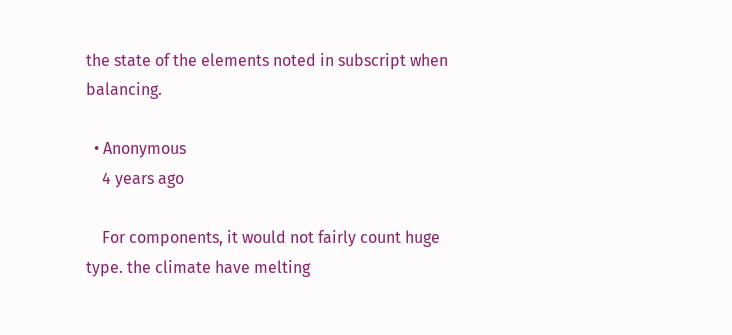the state of the elements noted in subscript when balancing.

  • Anonymous
    4 years ago

    For components, it would not fairly count huge type. the climate have melting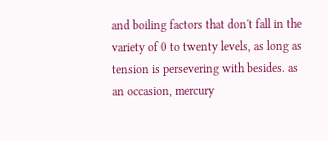and boiling factors that don't fall in the variety of 0 to twenty levels, as long as tension is persevering with besides. as an occasion, mercury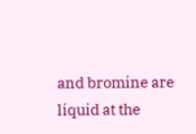and bromine are liquid at the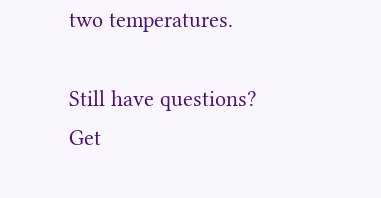two temperatures.

Still have questions? Get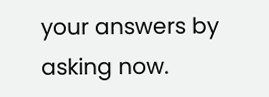your answers by asking now.